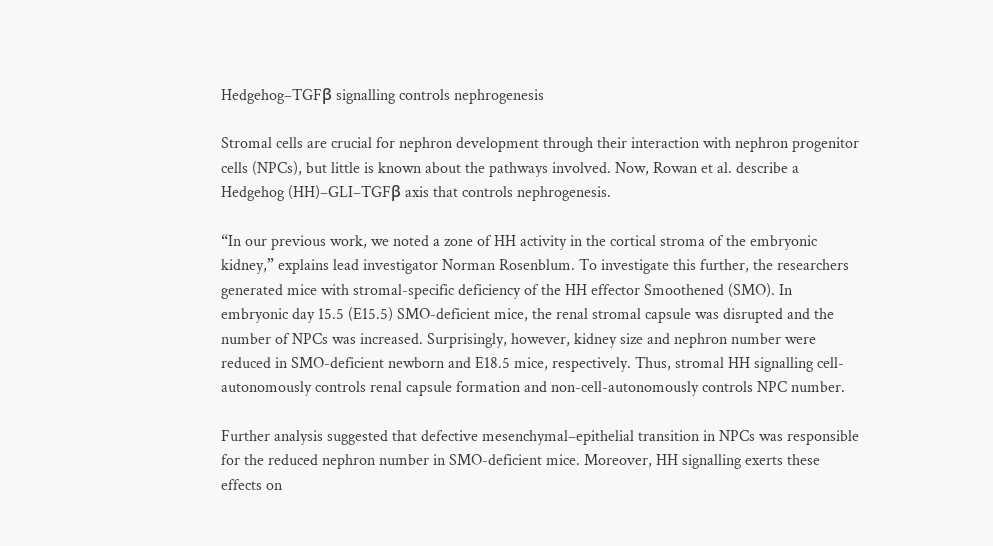Hedgehog–TGFβ signalling controls nephrogenesis

Stromal cells are crucial for nephron development through their interaction with nephron progenitor cells (NPCs), but little is known about the pathways involved. Now, Rowan et al. describe a Hedgehog (HH)–GLI–TGFβ axis that controls nephrogenesis.

“In our previous work, we noted a zone of HH activity in the cortical stroma of the embryonic kidney,” explains lead investigator Norman Rosenblum. To investigate this further, the researchers generated mice with stromal-specific deficiency of the HH effector Smoothened (SMO). In embryonic day 15.5 (E15.5) SMO-deficient mice, the renal stromal capsule was disrupted and the number of NPCs was increased. Surprisingly, however, kidney size and nephron number were reduced in SMO-deficient newborn and E18.5 mice, respectively. Thus, stromal HH signalling cell-autonomously controls renal capsule formation and non-cell-autonomously controls NPC number.

Further analysis suggested that defective mesenchymal–epithelial transition in NPCs was responsible for the reduced nephron number in SMO-deficient mice. Moreover, HH signalling exerts these effects on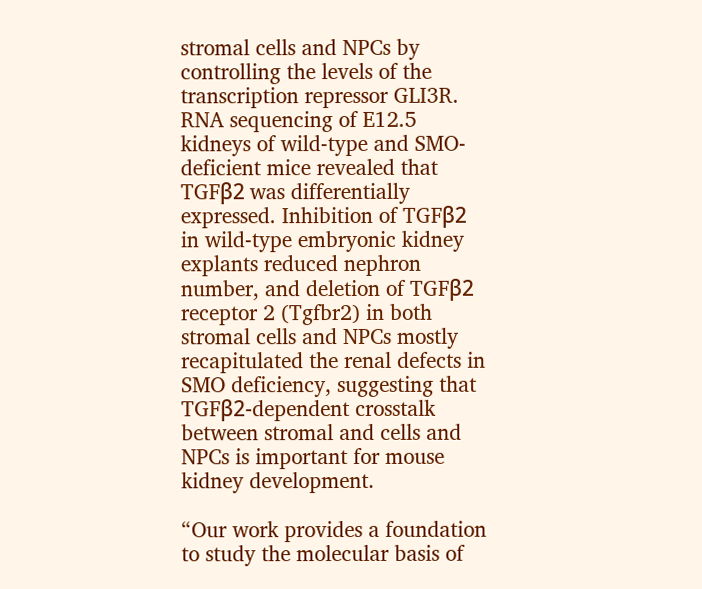stromal cells and NPCs by controlling the levels of the transcription repressor GLI3R. RNA sequencing of E12.5 kidneys of wild-type and SMO-deficient mice revealed that TGFβ2 was differentially expressed. Inhibition of TGFβ2 in wild-type embryonic kidney explants reduced nephron number, and deletion of TGFβ2 receptor 2 (Tgfbr2) in both stromal cells and NPCs mostly recapitulated the renal defects in SMO deficiency, suggesting that TGFβ2-dependent crosstalk between stromal and cells and NPCs is important for mouse kidney development.

“Our work provides a foundation to study the molecular basis of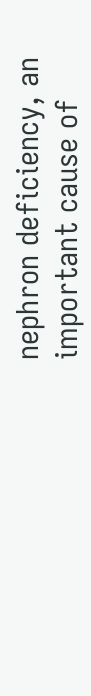nephron deficiency, an important cause of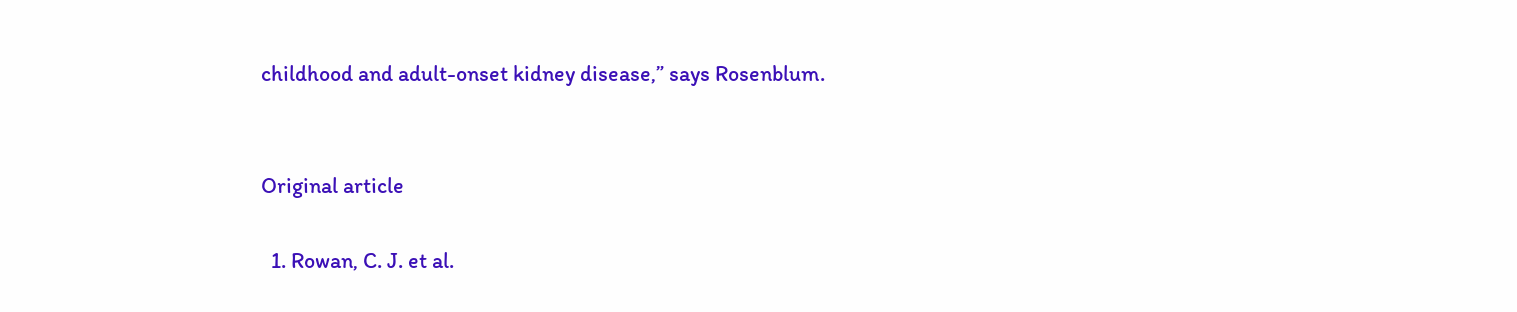childhood and adult-onset kidney disease,” says Rosenblum.


Original article

  1. Rowan, C. J. et al.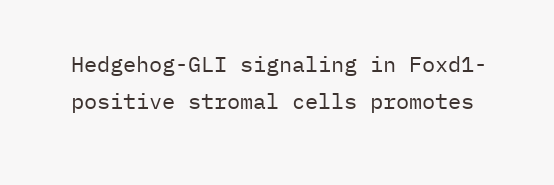Hedgehog-GLI signaling in Foxd1-positive stromal cells promotes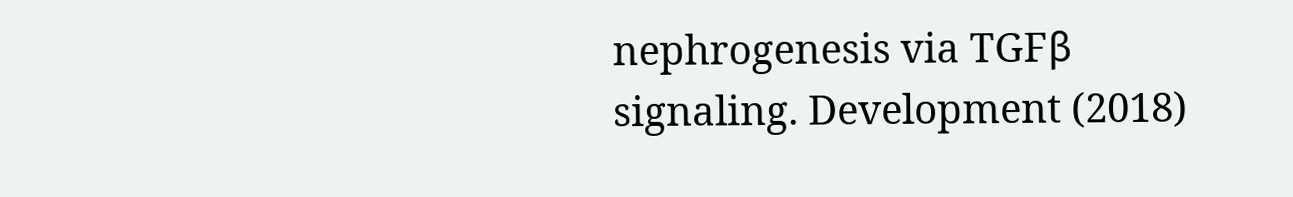nephrogenesis via TGFβ signaling. Development (2018)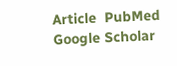Article  PubMed  Google Scholar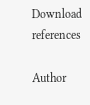Download references

Author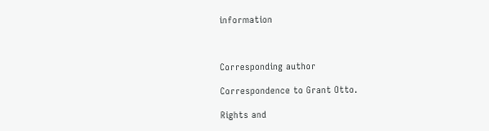information



Corresponding author

Correspondence to Grant Otto.

Rights and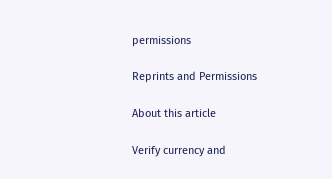permissions

Reprints and Permissions

About this article

Verify currency and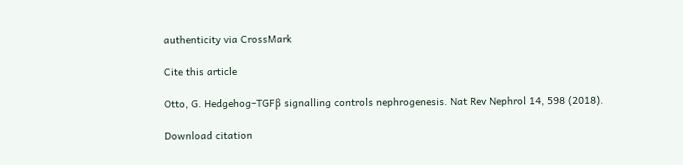authenticity via CrossMark

Cite this article

Otto, G. Hedgehog–TGFβ signalling controls nephrogenesis. Nat Rev Nephrol 14, 598 (2018).

Download citation